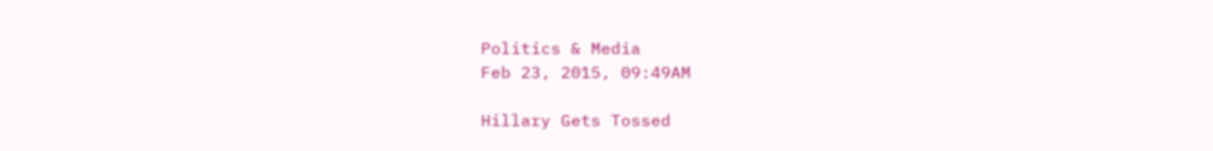Politics & Media
Feb 23, 2015, 09:49AM

Hillary Gets Tossed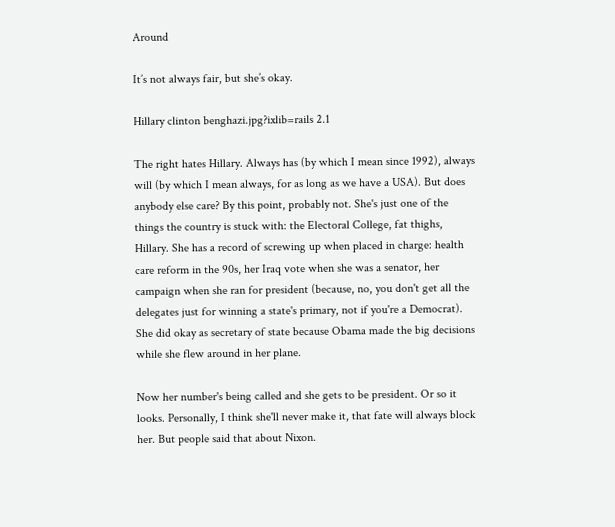Around

It’s not always fair, but she’s okay.

Hillary clinton benghazi.jpg?ixlib=rails 2.1

The right hates Hillary. Always has (by which I mean since 1992), always will (by which I mean always, for as long as we have a USA). But does anybody else care? By this point, probably not. She's just one of the things the country is stuck with: the Electoral College, fat thighs, Hillary. She has a record of screwing up when placed in charge: health care reform in the 90s, her Iraq vote when she was a senator, her campaign when she ran for president (because, no, you don't get all the delegates just for winning a state's primary, not if you're a Democrat). She did okay as secretary of state because Obama made the big decisions while she flew around in her plane.

Now her number's being called and she gets to be president. Or so it looks. Personally, I think she'll never make it, that fate will always block her. But people said that about Nixon.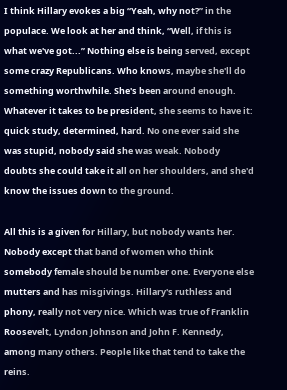I think Hillary evokes a big “Yeah, why not?” in the populace. We look at her and think, “Well, if this is what we've got...” Nothing else is being served, except some crazy Republicans. Who knows, maybe she'll do something worthwhile. She's been around enough. Whatever it takes to be president, she seems to have it: quick study, determined, hard. No one ever said she was stupid, nobody said she was weak. Nobody doubts she could take it all on her shoulders, and she'd know the issues down to the ground.

All this is a given for Hillary, but nobody wants her. Nobody except that band of women who think somebody female should be number one. Everyone else mutters and has misgivings. Hillary's ruthless and phony, really not very nice. Which was true of Franklin Roosevelt, Lyndon Johnson and John F. Kennedy, among many others. People like that tend to take the reins.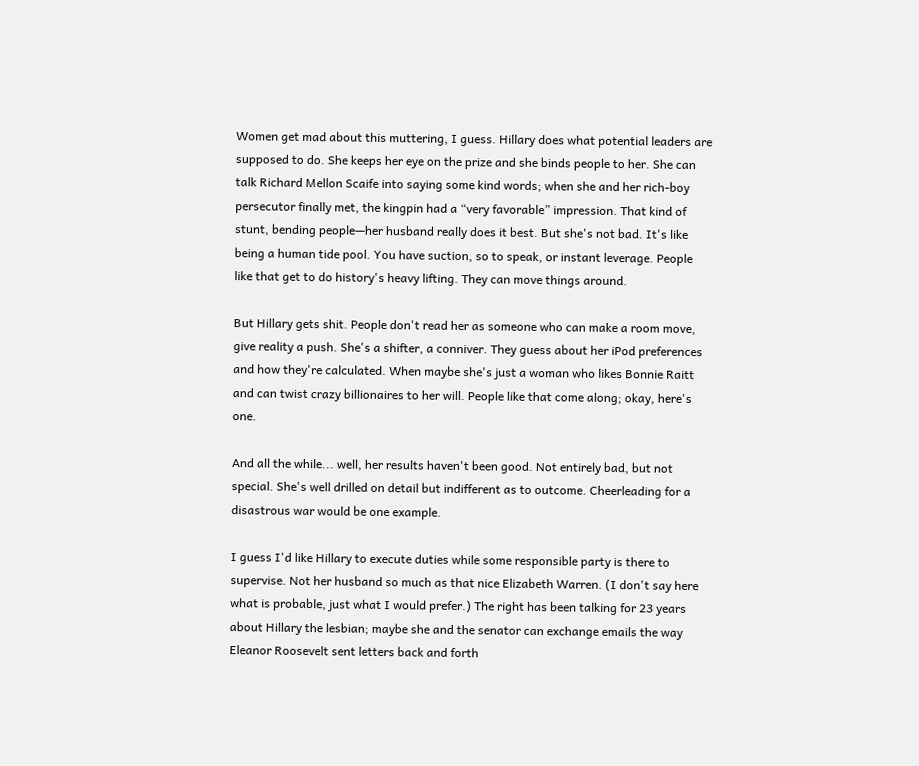Women get mad about this muttering, I guess. Hillary does what potential leaders are supposed to do. She keeps her eye on the prize and she binds people to her. She can talk Richard Mellon Scaife into saying some kind words; when she and her rich-boy persecutor finally met, the kingpin had a “very favorable” impression. That kind of stunt, bending people—her husband really does it best. But she's not bad. It's like being a human tide pool. You have suction, so to speak, or instant leverage. People like that get to do history's heavy lifting. They can move things around.

But Hillary gets shit. People don't read her as someone who can make a room move, give reality a push. She's a shifter, a conniver. They guess about her iPod preferences and how they're calculated. When maybe she's just a woman who likes Bonnie Raitt and can twist crazy billionaires to her will. People like that come along; okay, here's one.

And all the while... well, her results haven't been good. Not entirely bad, but not special. She's well drilled on detail but indifferent as to outcome. Cheerleading for a disastrous war would be one example.

I guess I'd like Hillary to execute duties while some responsible party is there to supervise. Not her husband so much as that nice Elizabeth Warren. (I don't say here what is probable, just what I would prefer.) The right has been talking for 23 years about Hillary the lesbian; maybe she and the senator can exchange emails the way Eleanor Roosevelt sent letters back and forth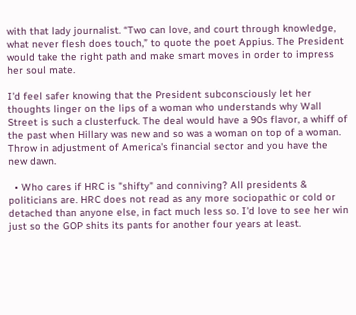with that lady journalist. “Two can love, and court through knowledge, what never flesh does touch,” to quote the poet Appius. The President would take the right path and make smart moves in order to impress her soul mate.

I'd feel safer knowing that the President subconsciously let her thoughts linger on the lips of a woman who understands why Wall Street is such a clusterfuck. The deal would have a 90s flavor, a whiff of the past when Hillary was new and so was a woman on top of a woman. Throw in adjustment of America's financial sector and you have the new dawn.

  • Who cares if HRC is "shifty" and conniving? All presidents & politicians are. HRC does not read as any more sociopathic or cold or detached than anyone else, in fact much less so. I'd love to see her win just so the GOP shits its pants for another four years at least.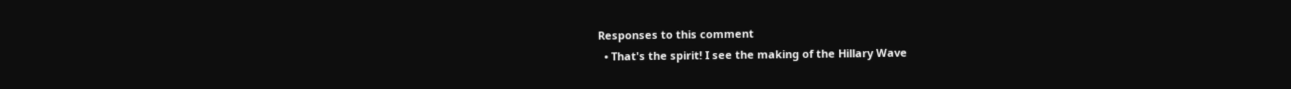Responses to this comment
  • That's the spirit! I see the making of the Hillary Wave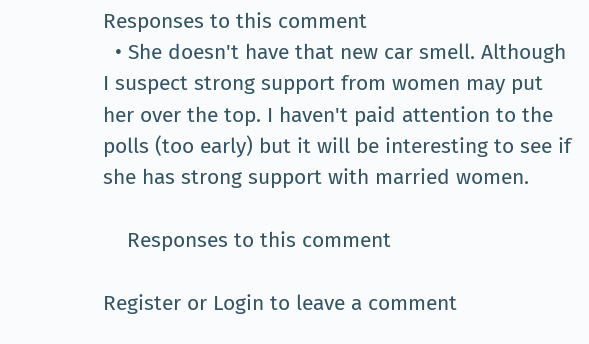Responses to this comment
  • She doesn't have that new car smell. Although I suspect strong support from women may put her over the top. I haven't paid attention to the polls (too early) but it will be interesting to see if she has strong support with married women.

    Responses to this comment

Register or Login to leave a comment